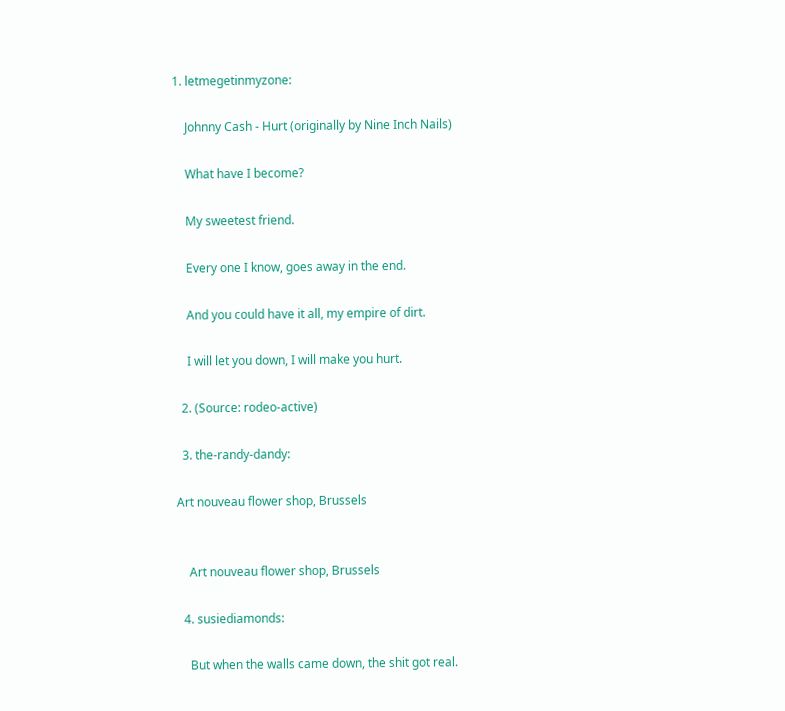1. letmegetinmyzone:

    Johnny Cash - Hurt (originally by Nine Inch Nails)

    What have I become?

    My sweetest friend.

    Every one I know, goes away in the end.

    And you could have it all, my empire of dirt.

    I will let you down, I will make you hurt.

  2. (Source: rodeo-active)

  3. the-randy-dandy:

Art nouveau flower shop, Brussels


    Art nouveau flower shop, Brussels

  4. susiediamonds:

    But when the walls came down, the shit got real.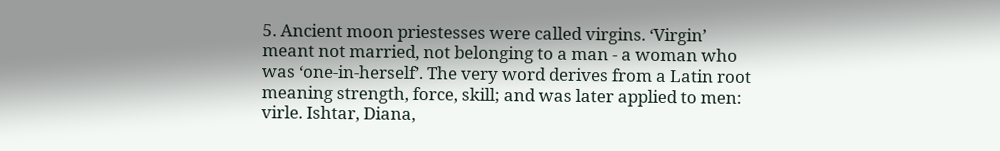5. Ancient moon priestesses were called virgins. ‘Virgin’ meant not married, not belonging to a man - a woman who was ‘one-in-herself’. The very word derives from a Latin root meaning strength, force, skill; and was later applied to men: virle. Ishtar, Diana,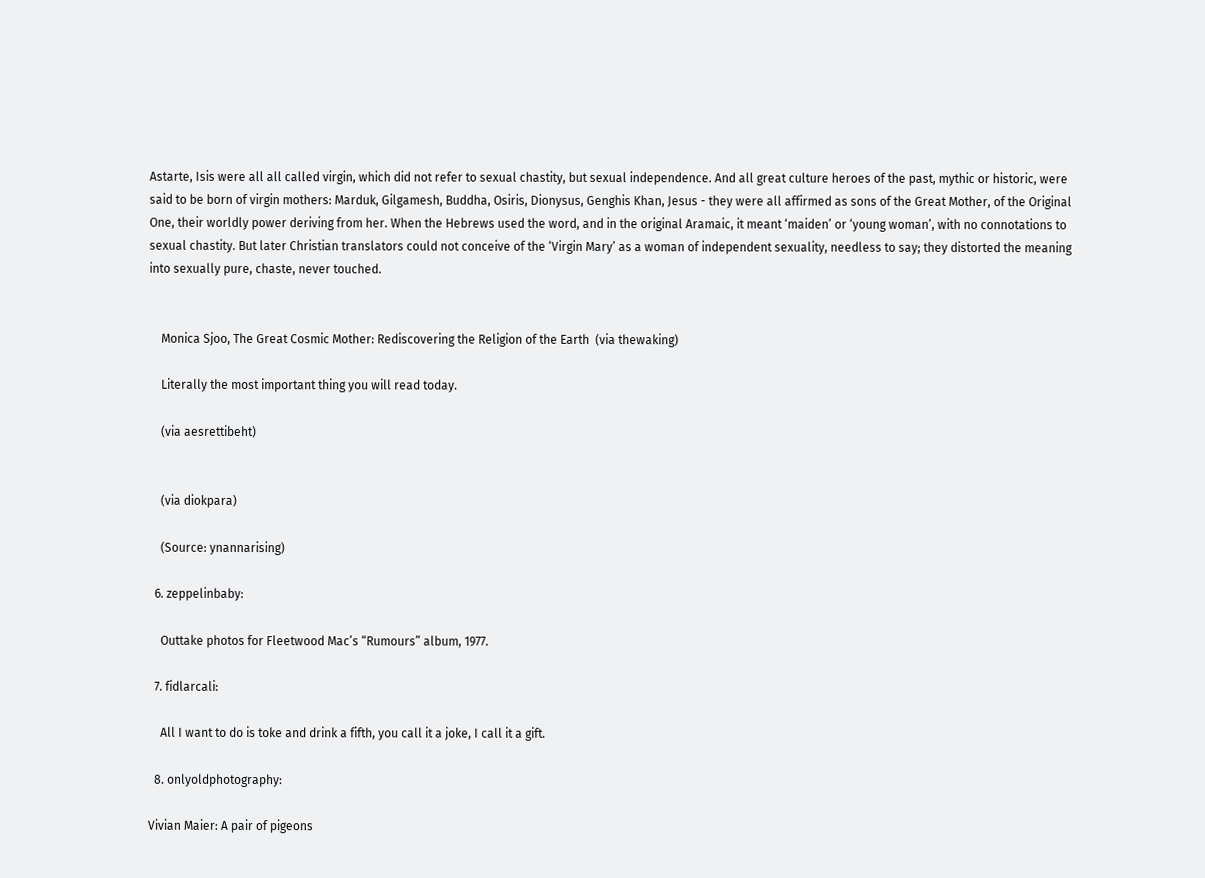Astarte, Isis were all all called virgin, which did not refer to sexual chastity, but sexual independence. And all great culture heroes of the past, mythic or historic, were said to be born of virgin mothers: Marduk, Gilgamesh, Buddha, Osiris, Dionysus, Genghis Khan, Jesus - they were all affirmed as sons of the Great Mother, of the Original One, their worldly power deriving from her. When the Hebrews used the word, and in the original Aramaic, it meant ‘maiden’ or ‘young woman’, with no connotations to sexual chastity. But later Christian translators could not conceive of the ‘Virgin Mary’ as a woman of independent sexuality, needless to say; they distorted the meaning into sexually pure, chaste, never touched.


    Monica Sjoo, The Great Cosmic Mother: Rediscovering the Religion of the Earth  (via thewaking)

    Literally the most important thing you will read today.

    (via aesrettibeht)


    (via diokpara)

    (Source: ynannarising)

  6. zeppelinbaby:

    Outtake photos for Fleetwood Mac’s “Rumours” album, 1977.

  7. fidlarcali:

    All I want to do is toke and drink a fifth, you call it a joke, I call it a gift.

  8. onlyoldphotography:

Vivian Maier: A pair of pigeons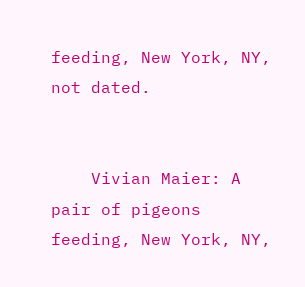feeding, New York, NY, not dated.


    Vivian Maier: A pair of pigeons feeding, New York, NY,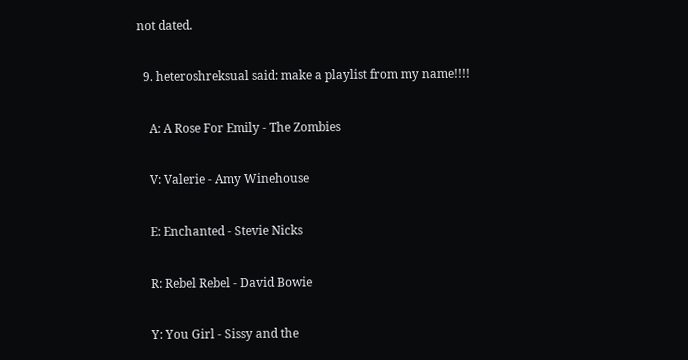not dated.

  9. heteroshreksual said: make a playlist from my name!!!!

    A: A Rose For Emily - The Zombies

    V: Valerie - Amy Winehouse

    E: Enchanted - Stevie Nicks

    R: Rebel Rebel - David Bowie

    Y: You Girl - Sissy and the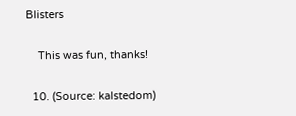Blisters

    This was fun, thanks!

  10. (Source: kalstedom)